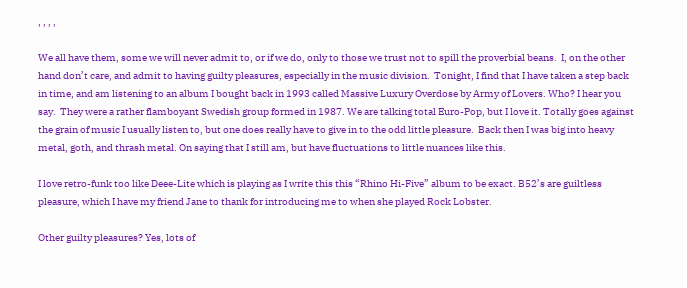, , , ,

We all have them, some we will never admit to, or if we do, only to those we trust not to spill the proverbial beans.  I, on the other hand don’t care, and admit to having guilty pleasures, especially in the music division.  Tonight, I find that I have taken a step back in time, and am listening to an album I bought back in 1993 called Massive Luxury Overdose by Army of Lovers. Who? I hear you say.  They were a rather flamboyant Swedish group formed in 1987. We are talking total Euro-Pop, but I love it. Totally goes against the grain of music I usually listen to, but one does really have to give in to the odd little pleasure.  Back then I was big into heavy metal, goth, and thrash metal. On saying that I still am, but have fluctuations to little nuances like this.

I love retro-funk too like Deee-Lite which is playing as I write this this “Rhino Hi-Five” album to be exact. B52’s are guiltless pleasure, which I have my friend Jane to thank for introducing me to when she played Rock Lobster.

Other guilty pleasures? Yes, lots of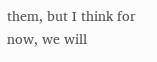them, but I think for now, we will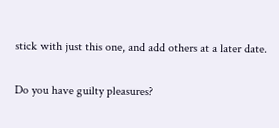stick with just this one, and add others at a later date.

Do you have guilty pleasures?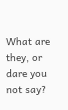What are they, or dare you not say?